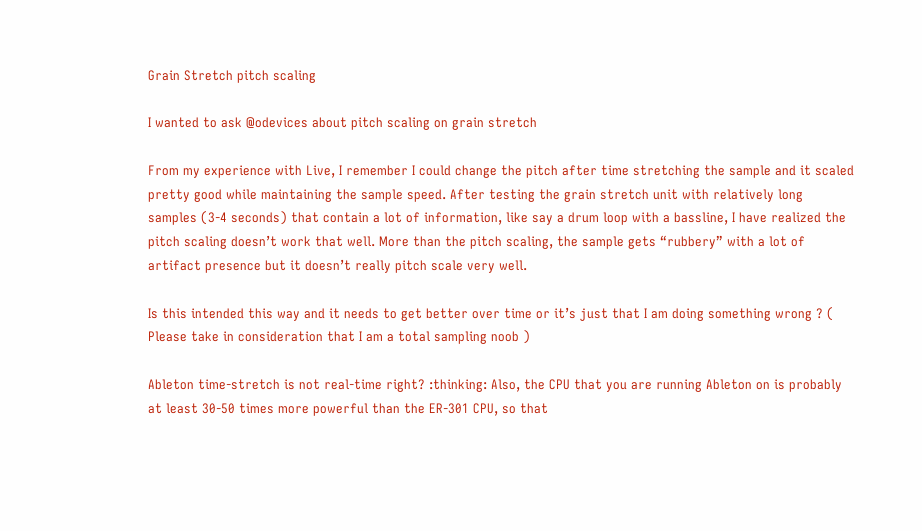Grain Stretch pitch scaling

I wanted to ask @odevices about pitch scaling on grain stretch

From my experience with Live, I remember I could change the pitch after time stretching the sample and it scaled pretty good while maintaining the sample speed. After testing the grain stretch unit with relatively long samples (3-4 seconds) that contain a lot of information, like say a drum loop with a bassline, I have realized the pitch scaling doesn’t work that well. More than the pitch scaling, the sample gets “rubbery” with a lot of artifact presence but it doesn’t really pitch scale very well.

Is this intended this way and it needs to get better over time or it’s just that I am doing something wrong ? ( Please take in consideration that I am a total sampling noob )

Ableton time-stretch is not real-time right? :thinking: Also, the CPU that you are running Ableton on is probably at least 30-50 times more powerful than the ER-301 CPU, so that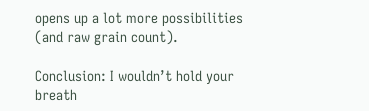opens up a lot more possibilities (and raw grain count).

Conclusion: I wouldn’t hold your breath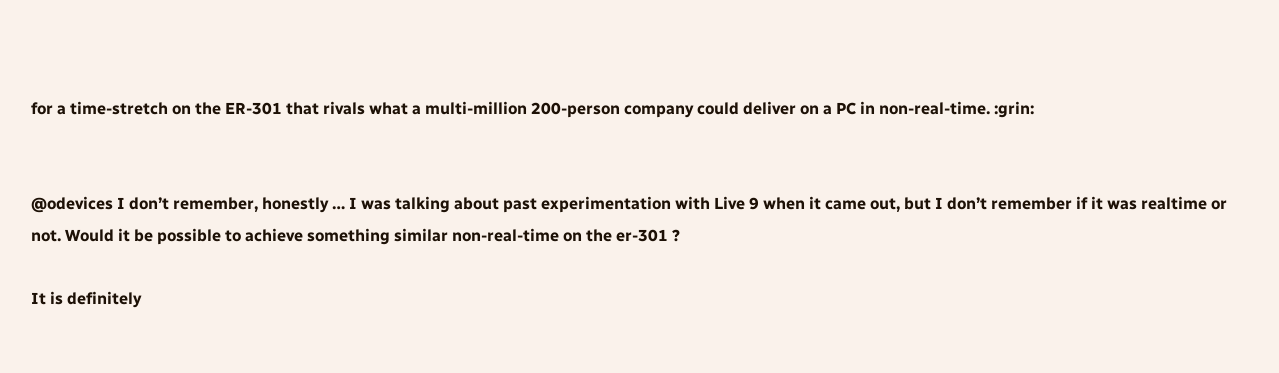for a time-stretch on the ER-301 that rivals what a multi-million 200-person company could deliver on a PC in non-real-time. :grin:


@odevices I don’t remember, honestly … I was talking about past experimentation with Live 9 when it came out, but I don’t remember if it was realtime or not. Would it be possible to achieve something similar non-real-time on the er-301 ?

It is definitely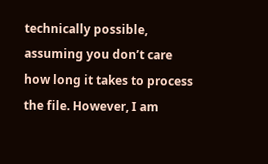technically possible, assuming you don’t care how long it takes to process the file. However, I am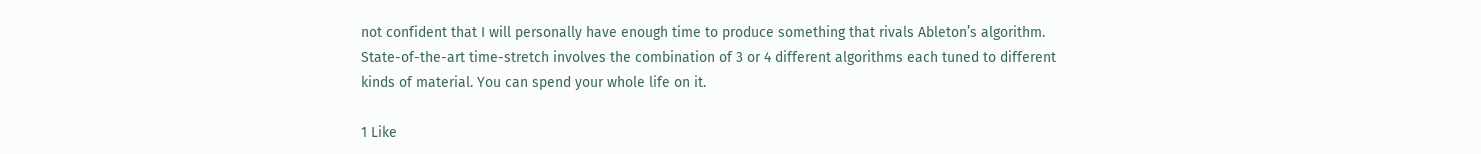not confident that I will personally have enough time to produce something that rivals Ableton’s algorithm. State-of-the-art time-stretch involves the combination of 3 or 4 different algorithms each tuned to different kinds of material. You can spend your whole life on it.

1 Like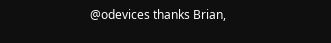@odevices thanks Brian,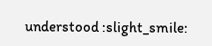understood :slight_smile: